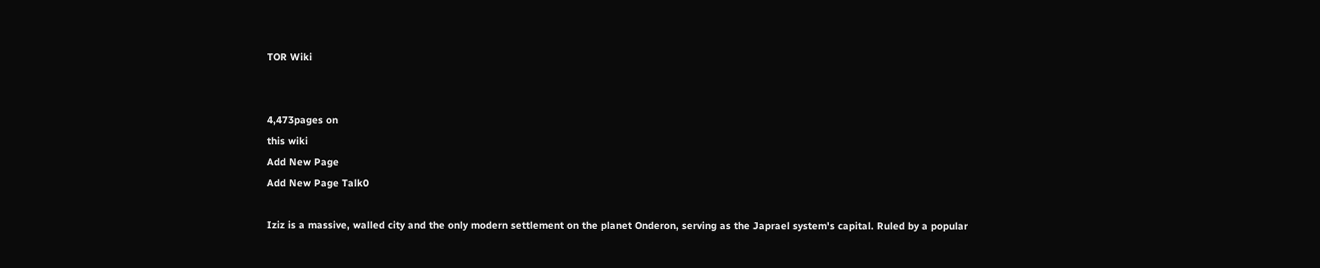TOR Wiki


4,473pages on
this wiki
Add New Page
Add New Page Talk0

Iziz is a massive, walled city and the only modern settlement on the planet Onderon, serving as the Japrael system's capital. Ruled by a popular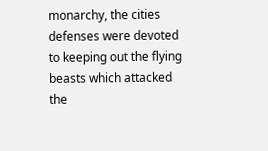monarchy, the cities defenses were devoted to keeping out the flying beasts which attacked the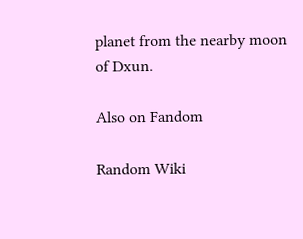planet from the nearby moon of Dxun.

Also on Fandom

Random Wiki